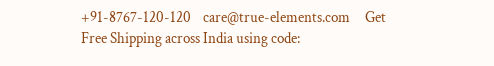+91-8767-120-120    care@true-elements.com     Get Free Shipping across India using code: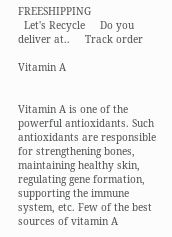FREESHIPPING
  Let's Recycle     Do you deliver at..     Track order

Vitamin A


Vitamin A is one of the powerful antioxidants. Such antioxidants are responsible for strengthening bones, maintaining healthy skin, regulating gene formation, supporting the immune system, etc. Few of the best sources of vitamin A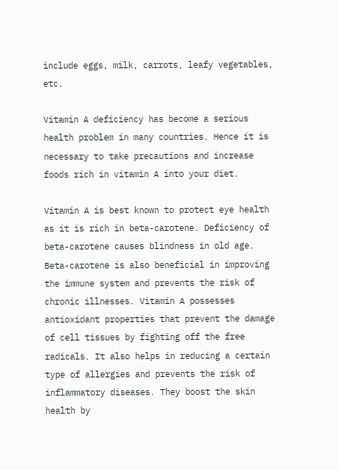include eggs, milk, carrots, leafy vegetables, etc.

Vitamin A deficiency has become a serious health problem in many countries. Hence it is necessary to take precautions and increase foods rich in vitamin A into your diet.

Vitamin A is best known to protect eye health as it is rich in beta-carotene. Deficiency of beta-carotene causes blindness in old age. Beta-carotene is also beneficial in improving the immune system and prevents the risk of chronic illnesses. Vitamin A possesses antioxidant properties that prevent the damage of cell tissues by fighting off the free radicals. It also helps in reducing a certain type of allergies and prevents the risk of inflammatory diseases. They boost the skin health by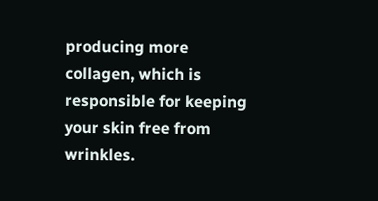producing more collagen, which is responsible for keeping your skin free from wrinkles.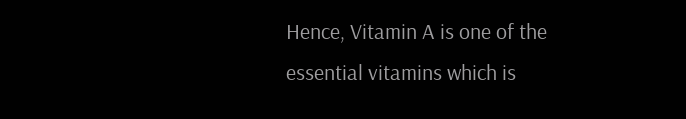Hence, Vitamin A is one of the essential vitamins which is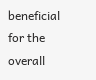beneficial for the overall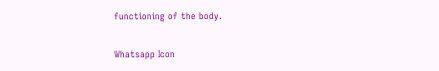functioning of the body.

Whatsapp Icon